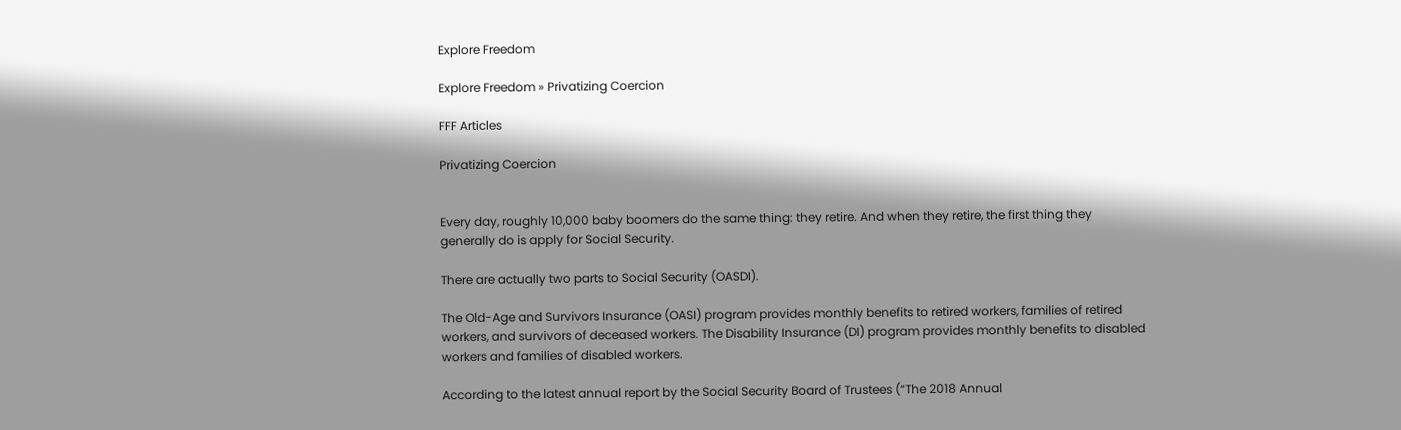Explore Freedom

Explore Freedom » Privatizing Coercion

FFF Articles

Privatizing Coercion


Every day, roughly 10,000 baby boomers do the same thing: they retire. And when they retire, the first thing they generally do is apply for Social Security.

There are actually two parts to Social Security (OASDI).

The Old-Age and Survivors Insurance (OASI) program provides monthly benefits to retired workers, families of retired workers, and survivors of deceased workers. The Disability Insurance (DI) program provides monthly benefits to disabled workers and families of disabled workers.

According to the latest annual report by the Social Security Board of Trustees (“The 2018 Annual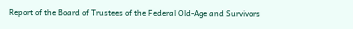Report of the Board of Trustees of the Federal Old-Age and Survivors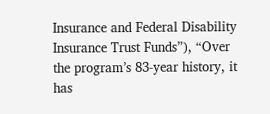Insurance and Federal Disability Insurance Trust Funds”), “Over the program’s 83-year history, it has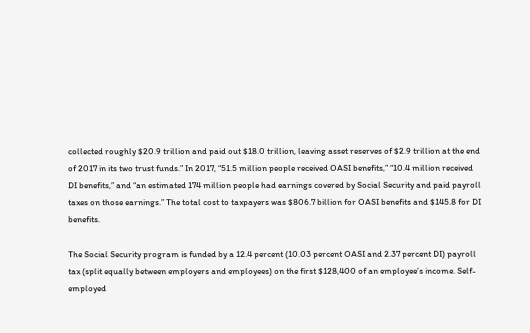collected roughly $20.9 trillion and paid out $18.0 trillion, leaving asset reserves of $2.9 trillion at the end of 2017 in its two trust funds.” In 2017, “51.5 million people received OASI benefits,” “10.4 million received DI benefits,” and “an estimated 174 million people had earnings covered by Social Security and paid payroll taxes on those earnings.” The total cost to taxpayers was $806.7 billion for OASI benefits and $145.8 for DI benefits.

The Social Security program is funded by a 12.4 percent (10.03 percent OASI and 2.37 percent DI) payroll tax (split equally between employers and employees) on the first $128,400 of an employee’s income. Self-employed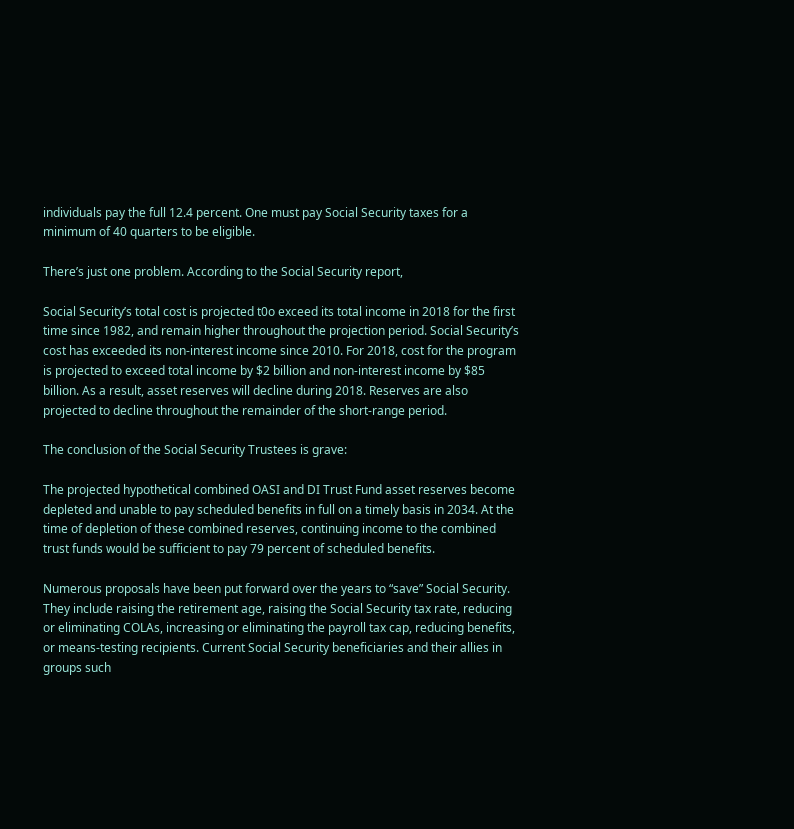individuals pay the full 12.4 percent. One must pay Social Security taxes for a minimum of 40 quarters to be eligible.

There’s just one problem. According to the Social Security report,

Social Security’s total cost is projected t0o exceed its total income in 2018 for the first time since 1982, and remain higher throughout the projection period. Social Security’s cost has exceeded its non-interest income since 2010. For 2018, cost for the program is projected to exceed total income by $2 billion and non-interest income by $85 billion. As a result, asset reserves will decline during 2018. Reserves are also projected to decline throughout the remainder of the short-range period.

The conclusion of the Social Security Trustees is grave:

The projected hypothetical combined OASI and DI Trust Fund asset reserves become depleted and unable to pay scheduled benefits in full on a timely basis in 2034. At the time of depletion of these combined reserves, continuing income to the combined trust funds would be sufficient to pay 79 percent of scheduled benefits.

Numerous proposals have been put forward over the years to “save” Social Security. They include raising the retirement age, raising the Social Security tax rate, reducing or eliminating COLAs, increasing or eliminating the payroll tax cap, reducing benefits, or means-testing recipients. Current Social Security beneficiaries and their allies in groups such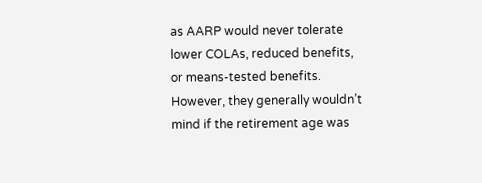as AARP would never tolerate lower COLAs, reduced benefits, or means-tested benefits. However, they generally wouldn’t mind if the retirement age was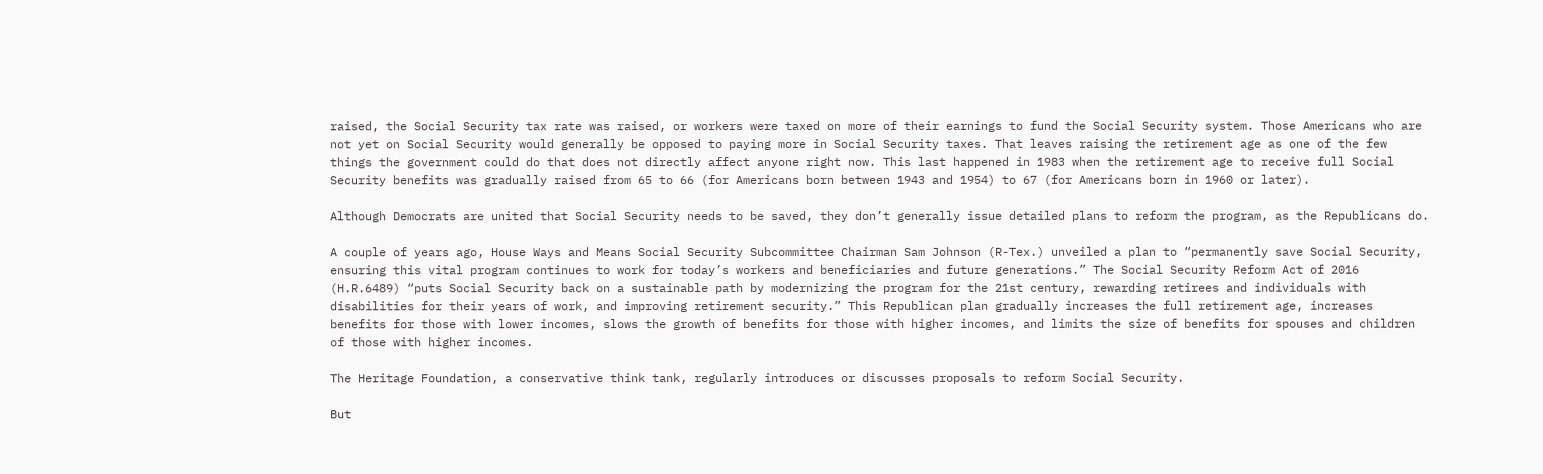raised, the Social Security tax rate was raised, or workers were taxed on more of their earnings to fund the Social Security system. Those Americans who are not yet on Social Security would generally be opposed to paying more in Social Security taxes. That leaves raising the retirement age as one of the few things the government could do that does not directly affect anyone right now. This last happened in 1983 when the retirement age to receive full Social Security benefits was gradually raised from 65 to 66 (for Americans born between 1943 and 1954) to 67 (for Americans born in 1960 or later).

Although Democrats are united that Social Security needs to be saved, they don’t generally issue detailed plans to reform the program, as the Republicans do.

A couple of years ago, House Ways and Means Social Security Subcommittee Chairman Sam Johnson (R-Tex.) unveiled a plan to “permanently save Social Security, ensuring this vital program continues to work for today’s workers and beneficiaries and future generations.” The Social Security Reform Act of 2016 (H.R.6489) “puts Social Security back on a sustainable path by modernizing the program for the 21st century, rewarding retirees and individuals with disabilities for their years of work, and improving retirement security.” This Republican plan gradually increases the full retirement age, increases benefits for those with lower incomes, slows the growth of benefits for those with higher incomes, and limits the size of benefits for spouses and children of those with higher incomes.

The Heritage Foundation, a conservative think tank, regularly introduces or discusses proposals to reform Social Security.

But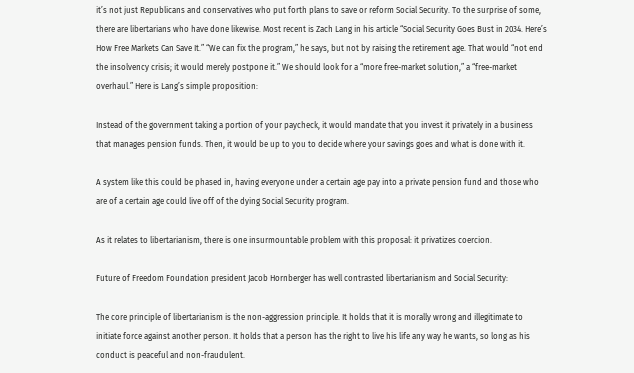it’s not just Republicans and conservatives who put forth plans to save or reform Social Security. To the surprise of some, there are libertarians who have done likewise. Most recent is Zach Lang in his article “Social Security Goes Bust in 2034. Here’s How Free Markets Can Save It.” “We can fix the program,” he says, but not by raising the retirement age. That would “not end the insolvency crisis; it would merely postpone it.” We should look for a “more free-market solution,” a “free-market overhaul.” Here is Lang’s simple proposition:

Instead of the government taking a portion of your paycheck, it would mandate that you invest it privately in a business that manages pension funds. Then, it would be up to you to decide where your savings goes and what is done with it.

A system like this could be phased in, having everyone under a certain age pay into a private pension fund and those who are of a certain age could live off of the dying Social Security program.

As it relates to libertarianism, there is one insurmountable problem with this proposal: it privatizes coercion.

Future of Freedom Foundation president Jacob Hornberger has well contrasted libertarianism and Social Security:

The core principle of libertarianism is the non-aggression principle. It holds that it is morally wrong and illegitimate to initiate force against another person. It holds that a person has the right to live his life any way he wants, so long as his conduct is peaceful and non-fraudulent.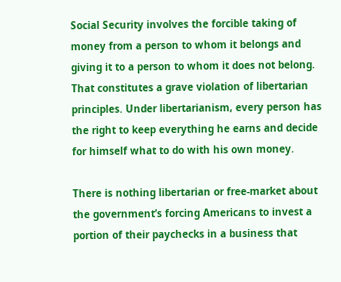Social Security involves the forcible taking of money from a person to whom it belongs and giving it to a person to whom it does not belong. That constitutes a grave violation of libertarian principles. Under libertarianism, every person has the right to keep everything he earns and decide for himself what to do with his own money.

There is nothing libertarian or free-market about the government’s forcing Americans to invest a portion of their paychecks in a business that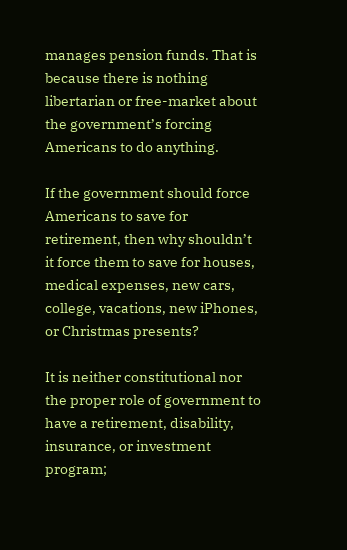manages pension funds. That is because there is nothing libertarian or free-market about the government’s forcing Americans to do anything.

If the government should force Americans to save for retirement, then why shouldn’t it force them to save for houses, medical expenses, new cars, college, vacations, new iPhones, or Christmas presents?

It is neither constitutional nor the proper role of government to have a retirement, disability, insurance, or investment program;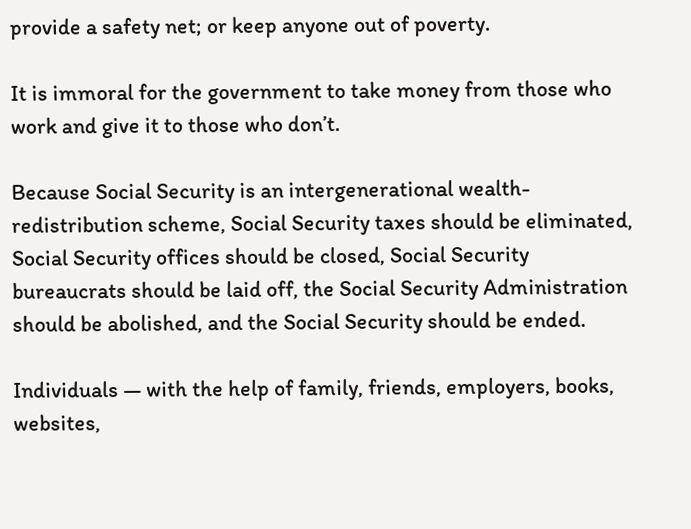provide a safety net; or keep anyone out of poverty.

It is immoral for the government to take money from those who work and give it to those who don’t.

Because Social Security is an intergenerational wealth-redistribution scheme, Social Security taxes should be eliminated, Social Security offices should be closed, Social Security bureaucrats should be laid off, the Social Security Administration should be abolished, and the Social Security should be ended.

Individuals — with the help of family, friends, employers, books, websites,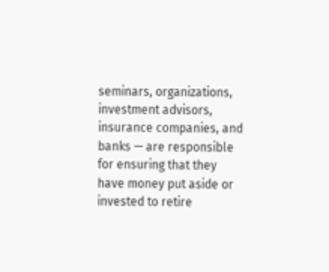seminars, organizations, investment advisors, insurance companies, and banks — are responsible for ensuring that they have money put aside or invested to retire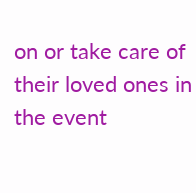on or take care of their loved ones in the event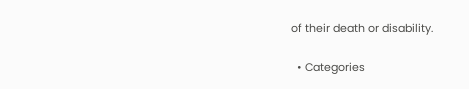of their death or disability.

  • Categories